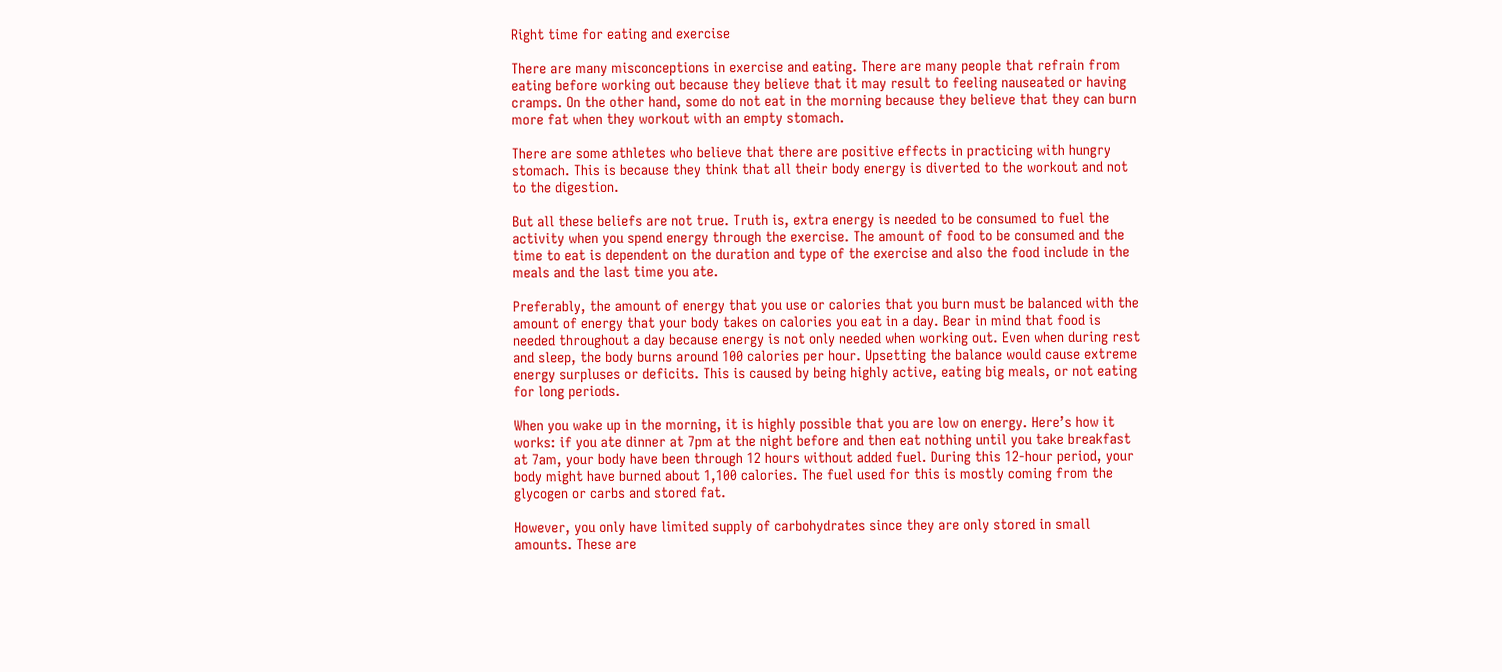Right time for eating and exercise

There are many misconceptions in exercise and eating. There are many people that refrain from eating before working out because they believe that it may result to feeling nauseated or having cramps. On the other hand, some do not eat in the morning because they believe that they can burn more fat when they workout with an empty stomach.

There are some athletes who believe that there are positive effects in practicing with hungry stomach. This is because they think that all their body energy is diverted to the workout and not to the digestion.

But all these beliefs are not true. Truth is, extra energy is needed to be consumed to fuel the activity when you spend energy through the exercise. The amount of food to be consumed and the time to eat is dependent on the duration and type of the exercise and also the food include in the meals and the last time you ate.

Preferably, the amount of energy that you use or calories that you burn must be balanced with the amount of energy that your body takes on calories you eat in a day. Bear in mind that food is needed throughout a day because energy is not only needed when working out. Even when during rest and sleep, the body burns around 100 calories per hour. Upsetting the balance would cause extreme energy surpluses or deficits. This is caused by being highly active, eating big meals, or not eating for long periods.

When you wake up in the morning, it is highly possible that you are low on energy. Here’s how it works: if you ate dinner at 7pm at the night before and then eat nothing until you take breakfast at 7am, your body have been through 12 hours without added fuel. During this 12-hour period, your body might have burned about 1,100 calories. The fuel used for this is mostly coming from the glycogen or carbs and stored fat.

However, you only have limited supply of carbohydrates since they are only stored in small amounts. These are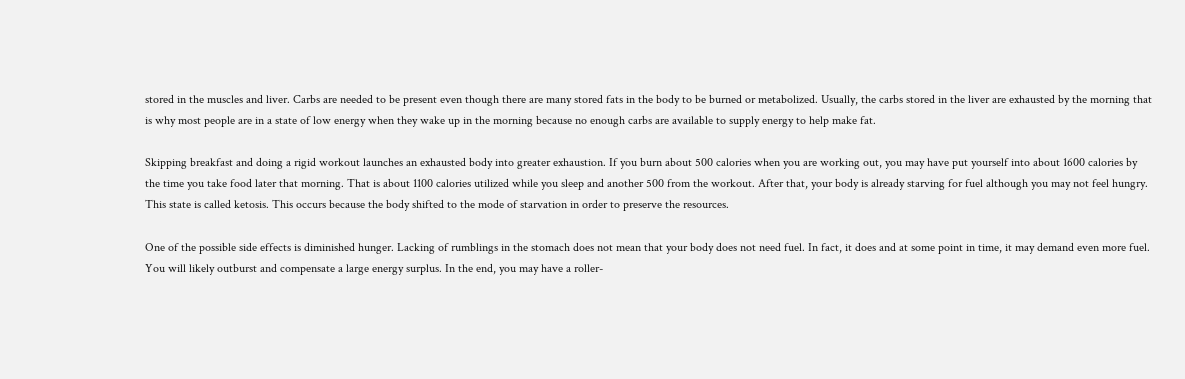stored in the muscles and liver. Carbs are needed to be present even though there are many stored fats in the body to be burned or metabolized. Usually, the carbs stored in the liver are exhausted by the morning that is why most people are in a state of low energy when they wake up in the morning because no enough carbs are available to supply energy to help make fat.

Skipping breakfast and doing a rigid workout launches an exhausted body into greater exhaustion. If you burn about 500 calories when you are working out, you may have put yourself into about 1600 calories by the time you take food later that morning. That is about 1100 calories utilized while you sleep and another 500 from the workout. After that, your body is already starving for fuel although you may not feel hungry. This state is called ketosis. This occurs because the body shifted to the mode of starvation in order to preserve the resources.

One of the possible side effects is diminished hunger. Lacking of rumblings in the stomach does not mean that your body does not need fuel. In fact, it does and at some point in time, it may demand even more fuel. You will likely outburst and compensate a large energy surplus. In the end, you may have a roller-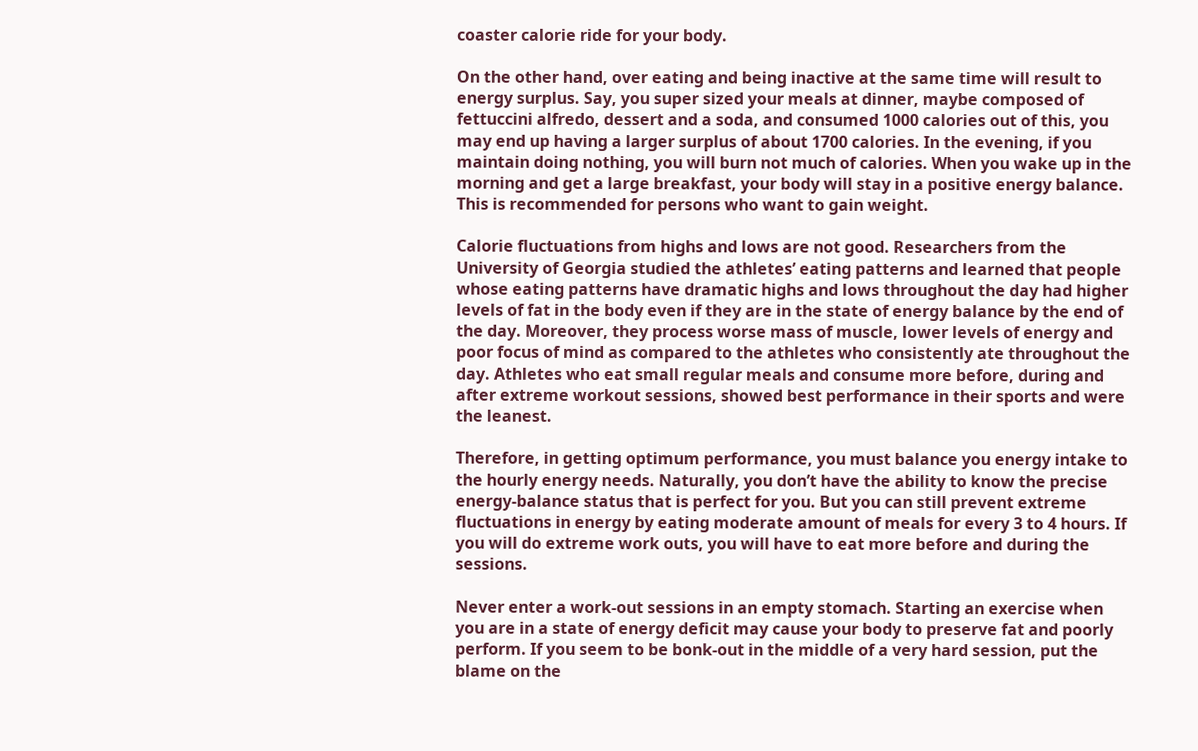coaster calorie ride for your body.

On the other hand, over eating and being inactive at the same time will result to energy surplus. Say, you super sized your meals at dinner, maybe composed of fettuccini alfredo, dessert and a soda, and consumed 1000 calories out of this, you may end up having a larger surplus of about 1700 calories. In the evening, if you maintain doing nothing, you will burn not much of calories. When you wake up in the morning and get a large breakfast, your body will stay in a positive energy balance. This is recommended for persons who want to gain weight.

Calorie fluctuations from highs and lows are not good. Researchers from the University of Georgia studied the athletes’ eating patterns and learned that people whose eating patterns have dramatic highs and lows throughout the day had higher levels of fat in the body even if they are in the state of energy balance by the end of the day. Moreover, they process worse mass of muscle, lower levels of energy and poor focus of mind as compared to the athletes who consistently ate throughout the day. Athletes who eat small regular meals and consume more before, during and after extreme workout sessions, showed best performance in their sports and were the leanest.

Therefore, in getting optimum performance, you must balance you energy intake to the hourly energy needs. Naturally, you don’t have the ability to know the precise energy-balance status that is perfect for you. But you can still prevent extreme fluctuations in energy by eating moderate amount of meals for every 3 to 4 hours. If you will do extreme work outs, you will have to eat more before and during the sessions.

Never enter a work-out sessions in an empty stomach. Starting an exercise when you are in a state of energy deficit may cause your body to preserve fat and poorly perform. If you seem to be bonk-out in the middle of a very hard session, put the blame on the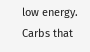low energy. Carbs that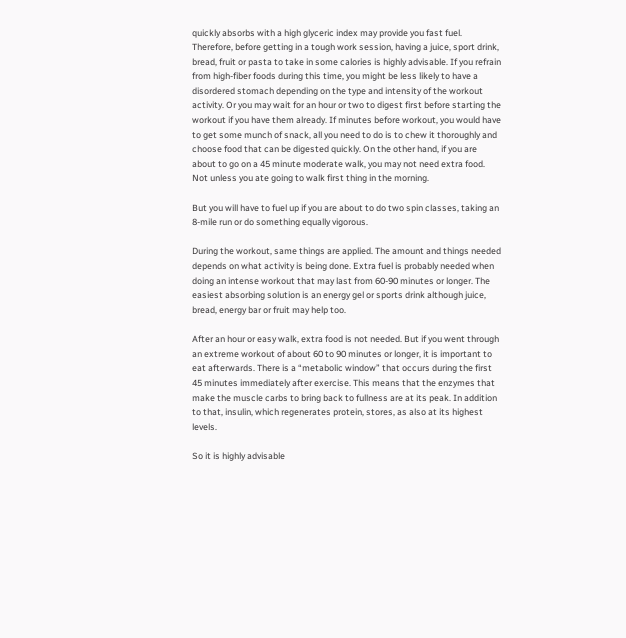quickly absorbs with a high glyceric index may provide you fast fuel. Therefore, before getting in a tough work session, having a juice, sport drink, bread, fruit or pasta to take in some calories is highly advisable. If you refrain from high-fiber foods during this time, you might be less likely to have a disordered stomach depending on the type and intensity of the workout activity. Or you may wait for an hour or two to digest first before starting the workout if you have them already. If minutes before workout, you would have to get some munch of snack, all you need to do is to chew it thoroughly and choose food that can be digested quickly. On the other hand, if you are about to go on a 45 minute moderate walk, you may not need extra food. Not unless you ate going to walk first thing in the morning.

But you will have to fuel up if you are about to do two spin classes, taking an 8-mile run or do something equally vigorous.

During the workout, same things are applied. The amount and things needed depends on what activity is being done. Extra fuel is probably needed when doing an intense workout that may last from 60-90 minutes or longer. The easiest absorbing solution is an energy gel or sports drink although juice, bread, energy bar or fruit may help too.

After an hour or easy walk, extra food is not needed. But if you went through an extreme workout of about 60 to 90 minutes or longer, it is important to eat afterwards. There is a “metabolic window” that occurs during the first 45 minutes immediately after exercise. This means that the enzymes that make the muscle carbs to bring back to fullness are at its peak. In addition to that, insulin, which regenerates protein, stores, as also at its highest levels.

So it is highly advisable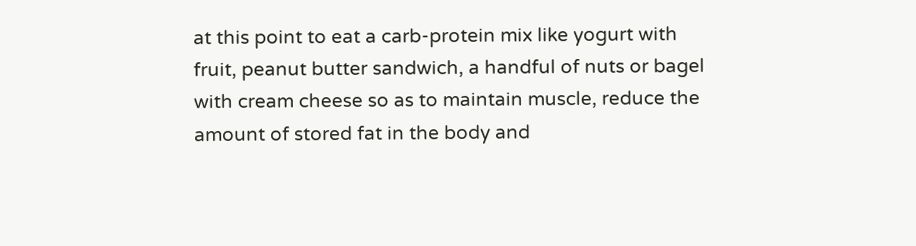at this point to eat a carb-protein mix like yogurt with fruit, peanut butter sandwich, a handful of nuts or bagel with cream cheese so as to maintain muscle, reduce the amount of stored fat in the body and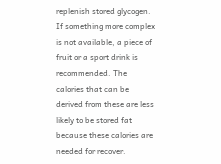replenish stored glycogen. If something more complex is not available, a piece of fruit or a sport drink is recommended. The calories that can be derived from these are less likely to be stored fat because these calories are needed for recover.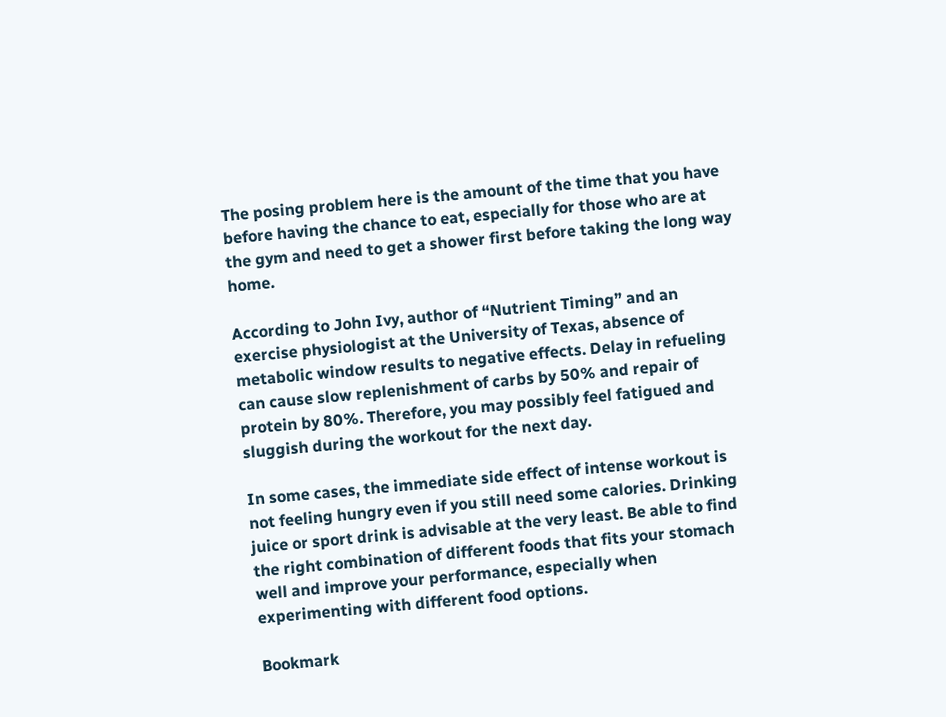The posing problem here is the amount of the time that you have before having the chance to eat, especially for those who are at the gym and need to get a shower first before taking the long way home.

According to John Ivy, author of “Nutrient Timing” and an exercise physiologist at the University of Texas, absence of metabolic window results to negative effects. Delay in refueling can cause slow replenishment of carbs by 50% and repair of protein by 80%. Therefore, you may possibly feel fatigued and sluggish during the workout for the next day.

In some cases, the immediate side effect of intense workout is not feeling hungry even if you still need some calories. Drinking juice or sport drink is advisable at the very least. Be able to find the right combination of different foods that fits your stomach well and improve your performance, especially when experimenting with different food options.

Bookmark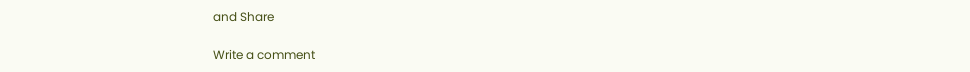and Share

Write a comment